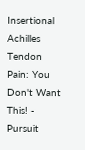Insertional Achilles Tendon Pain: You Don't Want This! - Pursuit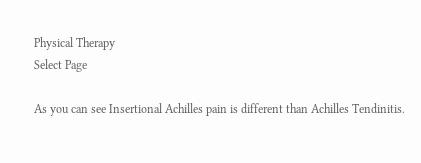Physical Therapy
Select Page

As you can see Insertional Achilles pain is different than Achilles Tendinitis.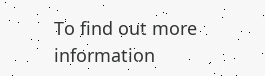To find out more information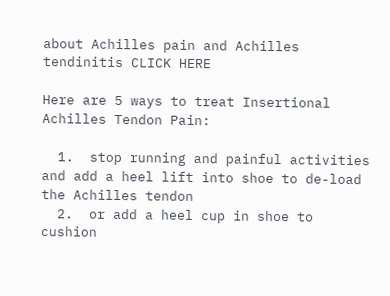about Achilles pain and Achilles tendinitis CLICK HERE

Here are 5 ways to treat Insertional Achilles Tendon Pain:

  1.  stop running and painful activities and add a heel lift into shoe to de-load the Achilles tendon
  2.  or add a heel cup in shoe to cushion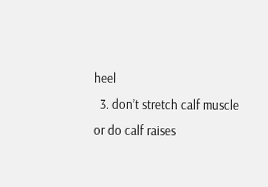heel
  3. don’t stretch calf muscle or do calf raises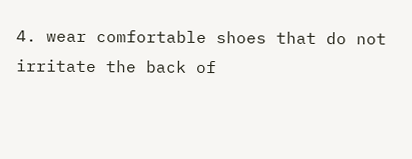4. wear comfortable shoes that do not irritate the back of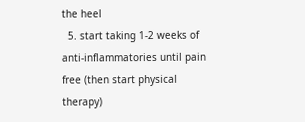the heel
  5. start taking 1-2 weeks of anti-inflammatories until pain free (then start physical therapy)